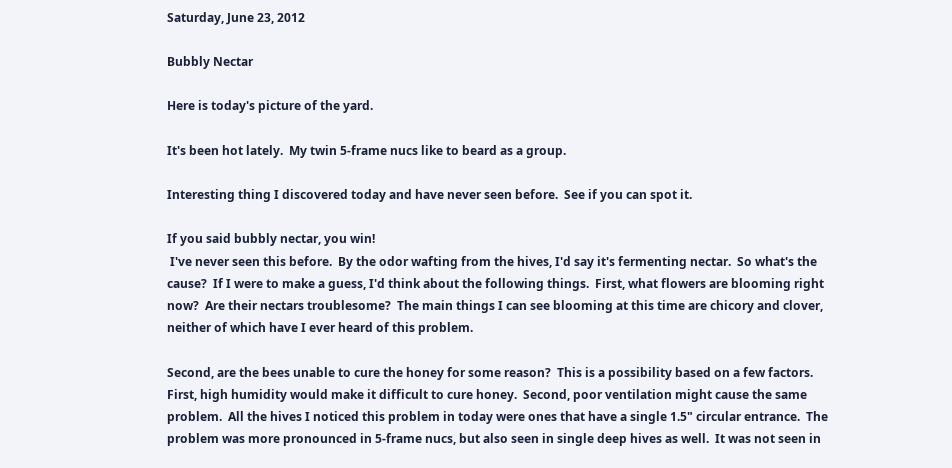Saturday, June 23, 2012

Bubbly Nectar

Here is today's picture of the yard.

It's been hot lately.  My twin 5-frame nucs like to beard as a group.

Interesting thing I discovered today and have never seen before.  See if you can spot it.

If you said bubbly nectar, you win!
 I've never seen this before.  By the odor wafting from the hives, I'd say it's fermenting nectar.  So what's the cause?  If I were to make a guess, I'd think about the following things.  First, what flowers are blooming right now?  Are their nectars troublesome?  The main things I can see blooming at this time are chicory and clover, neither of which have I ever heard of this problem.

Second, are the bees unable to cure the honey for some reason?  This is a possibility based on a few factors.  First, high humidity would make it difficult to cure honey.  Second, poor ventilation might cause the same problem.  All the hives I noticed this problem in today were ones that have a single 1.5" circular entrance.  The problem was more pronounced in 5-frame nucs, but also seen in single deep hives as well.  It was not seen in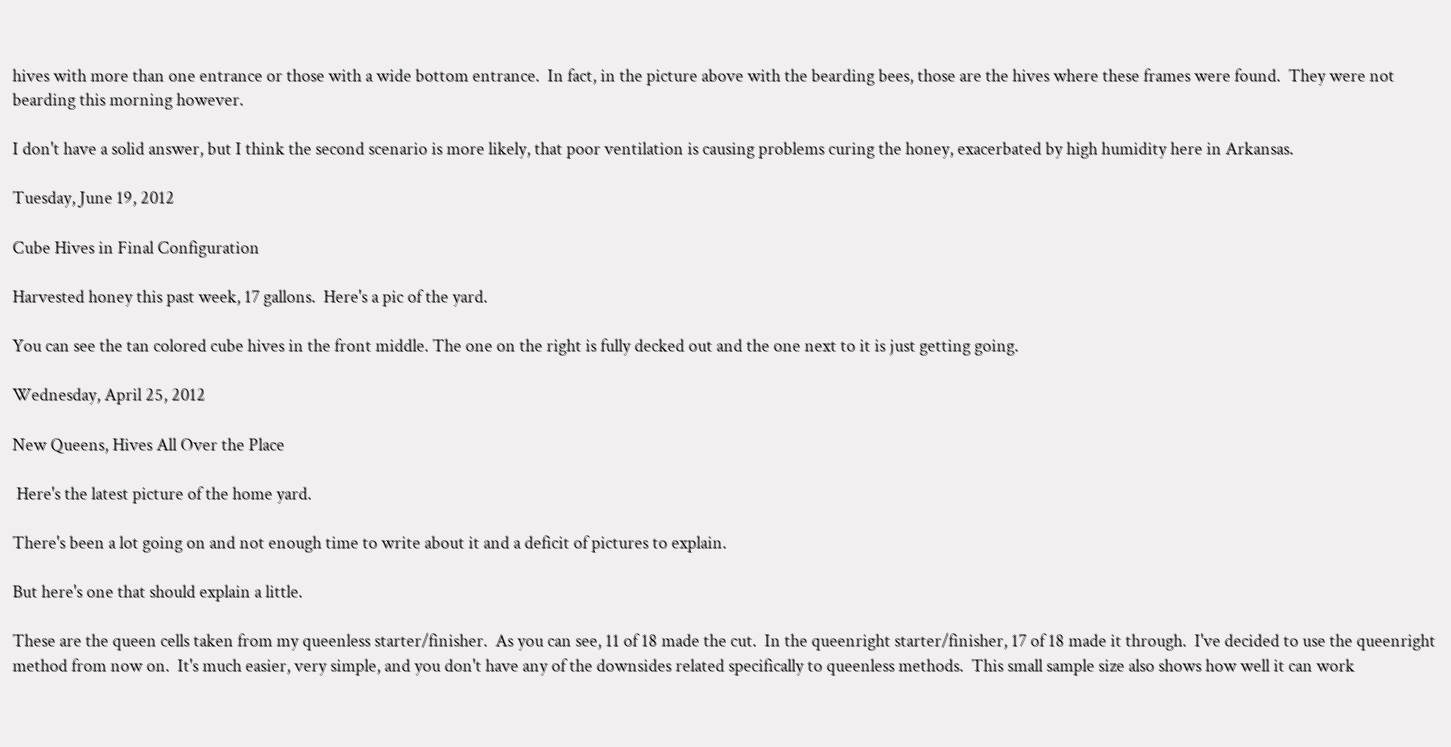hives with more than one entrance or those with a wide bottom entrance.  In fact, in the picture above with the bearding bees, those are the hives where these frames were found.  They were not bearding this morning however.

I don't have a solid answer, but I think the second scenario is more likely, that poor ventilation is causing problems curing the honey, exacerbated by high humidity here in Arkansas.

Tuesday, June 19, 2012

Cube Hives in Final Configuration

Harvested honey this past week, 17 gallons.  Here's a pic of the yard.

You can see the tan colored cube hives in the front middle. The one on the right is fully decked out and the one next to it is just getting going.

Wednesday, April 25, 2012

New Queens, Hives All Over the Place

 Here's the latest picture of the home yard.

There's been a lot going on and not enough time to write about it and a deficit of pictures to explain.

But here's one that should explain a little.

These are the queen cells taken from my queenless starter/finisher.  As you can see, 11 of 18 made the cut.  In the queenright starter/finisher, 17 of 18 made it through.  I've decided to use the queenright method from now on.  It's much easier, very simple, and you don't have any of the downsides related specifically to queenless methods.  This small sample size also shows how well it can work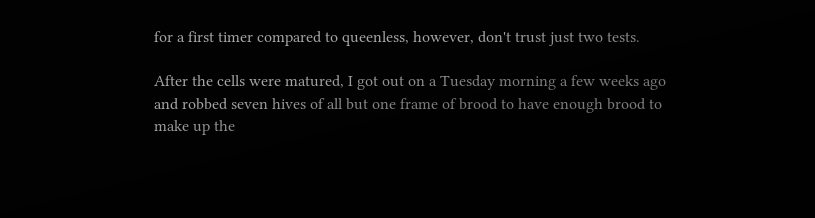for a first timer compared to queenless, however, don't trust just two tests.

After the cells were matured, I got out on a Tuesday morning a few weeks ago and robbed seven hives of all but one frame of brood to have enough brood to make up the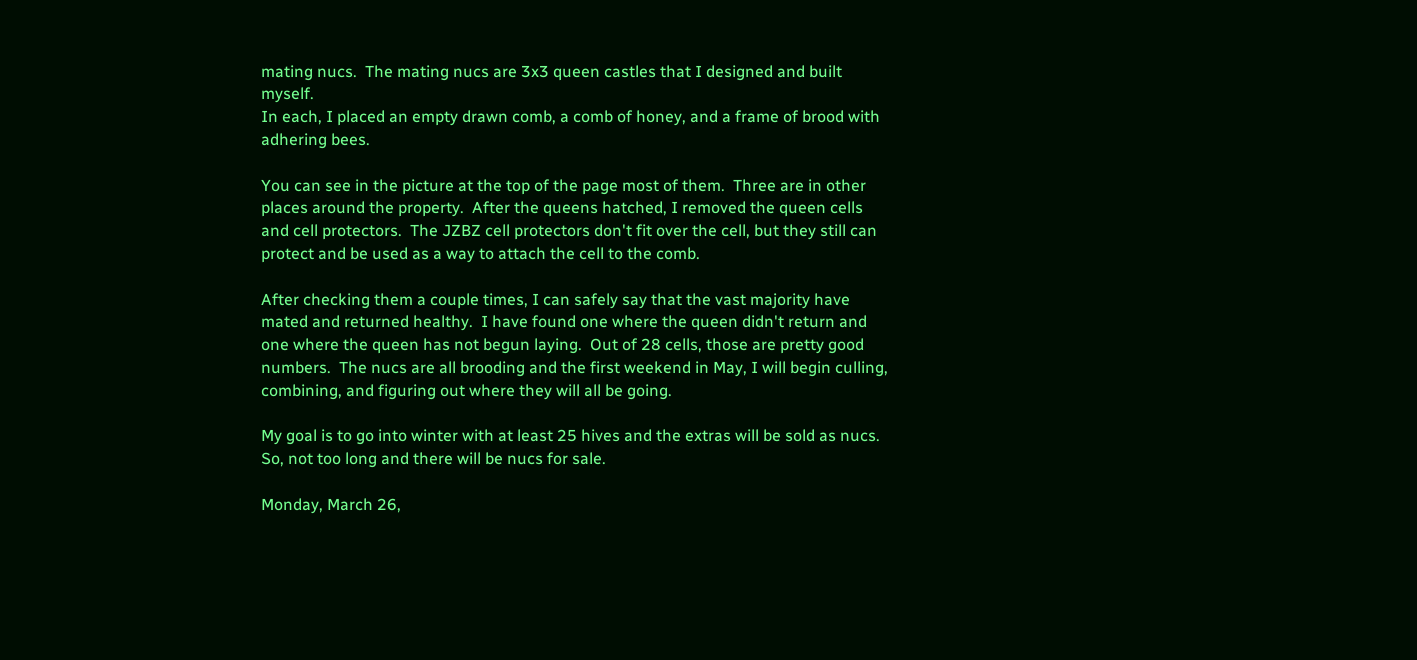mating nucs.  The mating nucs are 3x3 queen castles that I designed and built myself.
In each, I placed an empty drawn comb, a comb of honey, and a frame of brood with adhering bees.

You can see in the picture at the top of the page most of them.  Three are in other places around the property.  After the queens hatched, I removed the queen cells and cell protectors.  The JZBZ cell protectors don't fit over the cell, but they still can protect and be used as a way to attach the cell to the comb.

After checking them a couple times, I can safely say that the vast majority have mated and returned healthy.  I have found one where the queen didn't return and one where the queen has not begun laying.  Out of 28 cells, those are pretty good numbers.  The nucs are all brooding and the first weekend in May, I will begin culling, combining, and figuring out where they will all be going.

My goal is to go into winter with at least 25 hives and the extras will be sold as nucs.  So, not too long and there will be nucs for sale.

Monday, March 26,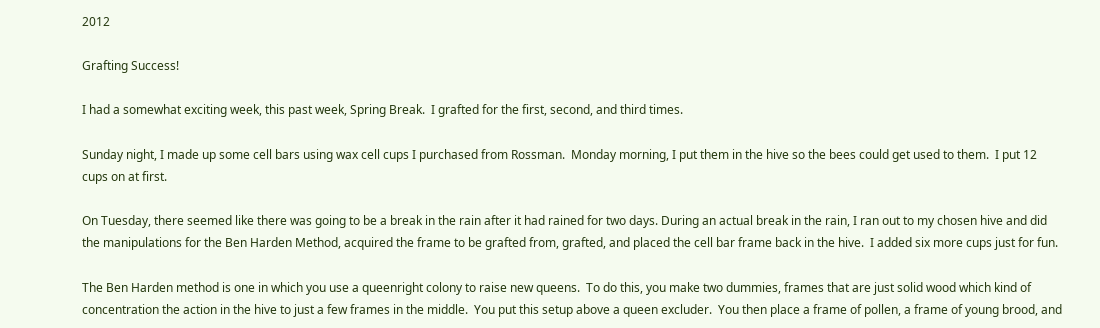2012

Grafting Success!

I had a somewhat exciting week, this past week, Spring Break.  I grafted for the first, second, and third times.

Sunday night, I made up some cell bars using wax cell cups I purchased from Rossman.  Monday morning, I put them in the hive so the bees could get used to them.  I put 12 cups on at first.

On Tuesday, there seemed like there was going to be a break in the rain after it had rained for two days. During an actual break in the rain, I ran out to my chosen hive and did the manipulations for the Ben Harden Method, acquired the frame to be grafted from, grafted, and placed the cell bar frame back in the hive.  I added six more cups just for fun.

The Ben Harden method is one in which you use a queenright colony to raise new queens.  To do this, you make two dummies, frames that are just solid wood which kind of concentration the action in the hive to just a few frames in the middle.  You put this setup above a queen excluder.  You then place a frame of pollen, a frame of young brood, and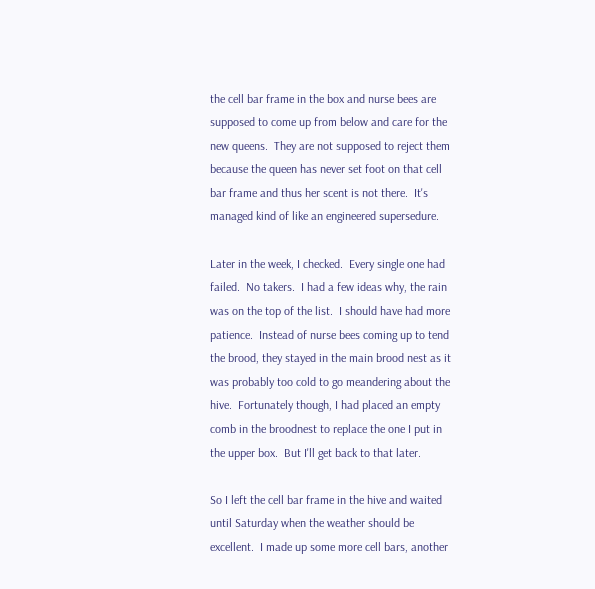the cell bar frame in the box and nurse bees are supposed to come up from below and care for the new queens.  They are not supposed to reject them because the queen has never set foot on that cell bar frame and thus her scent is not there.  It's managed kind of like an engineered supersedure.

Later in the week, I checked.  Every single one had failed.  No takers.  I had a few ideas why, the rain was on the top of the list.  I should have had more patience.  Instead of nurse bees coming up to tend the brood, they stayed in the main brood nest as it was probably too cold to go meandering about the hive.  Fortunately though, I had placed an empty comb in the broodnest to replace the one I put in the upper box.  But I'll get back to that later.

So I left the cell bar frame in the hive and waited until Saturday when the weather should be excellent.  I made up some more cell bars, another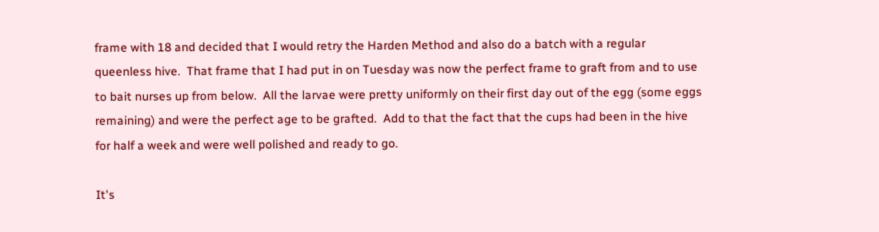frame with 18 and decided that I would retry the Harden Method and also do a batch with a regular queenless hive.  That frame that I had put in on Tuesday was now the perfect frame to graft from and to use to bait nurses up from below.  All the larvae were pretty uniformly on their first day out of the egg (some eggs remaining) and were the perfect age to be grafted.  Add to that the fact that the cups had been in the hive for half a week and were well polished and ready to go.

It's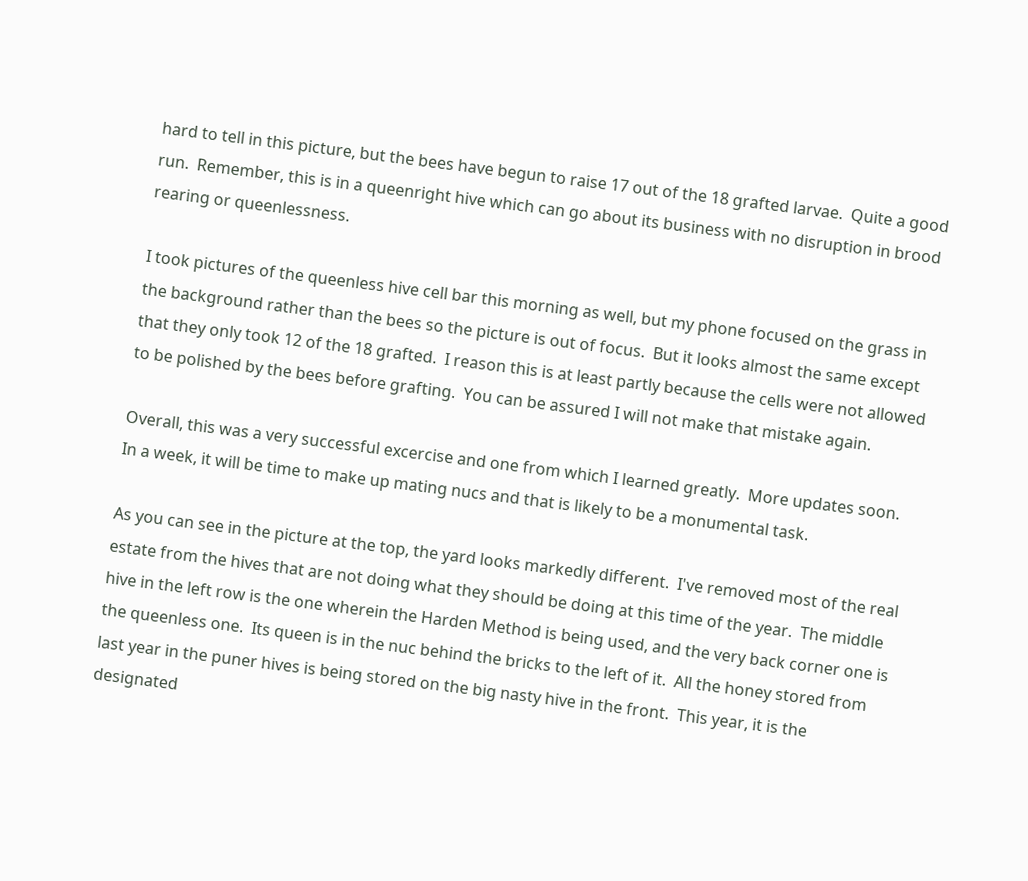hard to tell in this picture, but the bees have begun to raise 17 out of the 18 grafted larvae.  Quite a good run.  Remember, this is in a queenright hive which can go about its business with no disruption in brood rearing or queenlessness.

I took pictures of the queenless hive cell bar this morning as well, but my phone focused on the grass in the background rather than the bees so the picture is out of focus.  But it looks almost the same except that they only took 12 of the 18 grafted.  I reason this is at least partly because the cells were not allowed to be polished by the bees before grafting.  You can be assured I will not make that mistake again.

Overall, this was a very successful excercise and one from which I learned greatly.  More updates soon.  In a week, it will be time to make up mating nucs and that is likely to be a monumental task.

As you can see in the picture at the top, the yard looks markedly different.  I've removed most of the real estate from the hives that are not doing what they should be doing at this time of the year.  The middle hive in the left row is the one wherein the Harden Method is being used, and the very back corner one is the queenless one.  Its queen is in the nuc behind the bricks to the left of it.  All the honey stored from last year in the puner hives is being stored on the big nasty hive in the front.  This year, it is the designated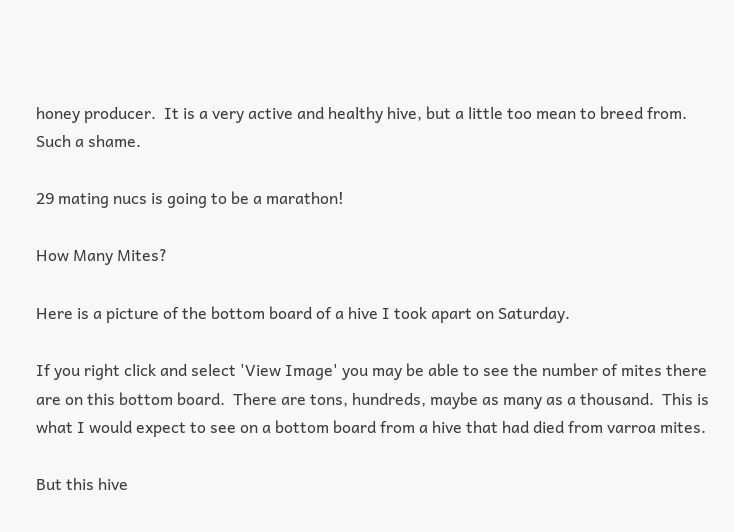honey producer.  It is a very active and healthy hive, but a little too mean to breed from.  Such a shame.

29 mating nucs is going to be a marathon!

How Many Mites?

Here is a picture of the bottom board of a hive I took apart on Saturday.

If you right click and select 'View Image' you may be able to see the number of mites there are on this bottom board.  There are tons, hundreds, maybe as many as a thousand.  This is what I would expect to see on a bottom board from a hive that had died from varroa mites.

But this hive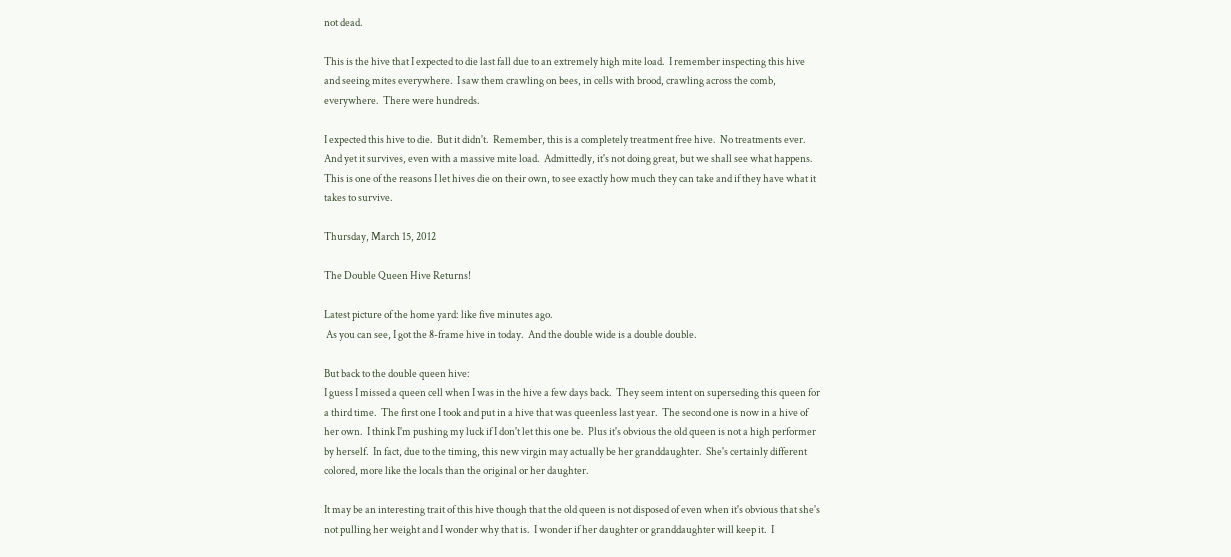not dead.

This is the hive that I expected to die last fall due to an extremely high mite load.  I remember inspecting this hive and seeing mites everywhere.  I saw them crawling on bees, in cells with brood, crawling across the comb, everywhere.  There were hundreds.

I expected this hive to die.  But it didn't.  Remember, this is a completely treatment free hive.  No treatments ever.  And yet it survives, even with a massive mite load.  Admittedly, it's not doing great, but we shall see what happens.  This is one of the reasons I let hives die on their own, to see exactly how much they can take and if they have what it takes to survive.

Thursday, March 15, 2012

The Double Queen Hive Returns!

Latest picture of the home yard: like five minutes ago.
 As you can see, I got the 8-frame hive in today.  And the double wide is a double double.

But back to the double queen hive:
I guess I missed a queen cell when I was in the hive a few days back.  They seem intent on superseding this queen for a third time.  The first one I took and put in a hive that was queenless last year.  The second one is now in a hive of her own.  I think I'm pushing my luck if I don't let this one be.  Plus it's obvious the old queen is not a high performer by herself.  In fact, due to the timing, this new virgin may actually be her granddaughter.  She's certainly different colored, more like the locals than the original or her daughter.

It may be an interesting trait of this hive though that the old queen is not disposed of even when it's obvious that she's not pulling her weight and I wonder why that is.  I wonder if her daughter or granddaughter will keep it.  I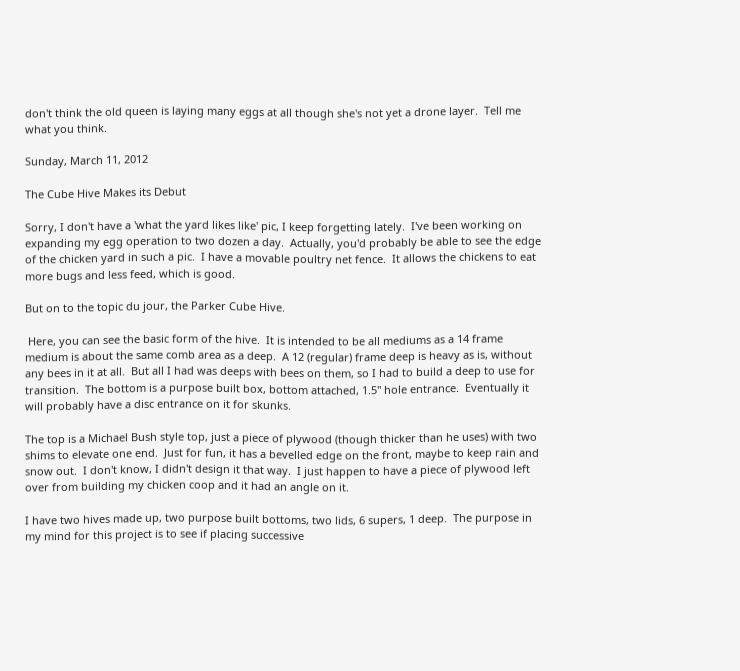don't think the old queen is laying many eggs at all though she's not yet a drone layer.  Tell me what you think.

Sunday, March 11, 2012

The Cube Hive Makes its Debut

Sorry, I don't have a 'what the yard likes like' pic, I keep forgetting lately.  I've been working on expanding my egg operation to two dozen a day.  Actually, you'd probably be able to see the edge of the chicken yard in such a pic.  I have a movable poultry net fence.  It allows the chickens to eat more bugs and less feed, which is good.

But on to the topic du jour, the Parker Cube Hive.

 Here, you can see the basic form of the hive.  It is intended to be all mediums as a 14 frame medium is about the same comb area as a deep.  A 12 (regular) frame deep is heavy as is, without any bees in it at all.  But all I had was deeps with bees on them, so I had to build a deep to use for transition.  The bottom is a purpose built box, bottom attached, 1.5" hole entrance.  Eventually it will probably have a disc entrance on it for skunks.

The top is a Michael Bush style top, just a piece of plywood (though thicker than he uses) with two shims to elevate one end.  Just for fun, it has a bevelled edge on the front, maybe to keep rain and snow out.  I don't know, I didn't design it that way.  I just happen to have a piece of plywood left over from building my chicken coop and it had an angle on it.

I have two hives made up, two purpose built bottoms, two lids, 6 supers, 1 deep.  The purpose in my mind for this project is to see if placing successive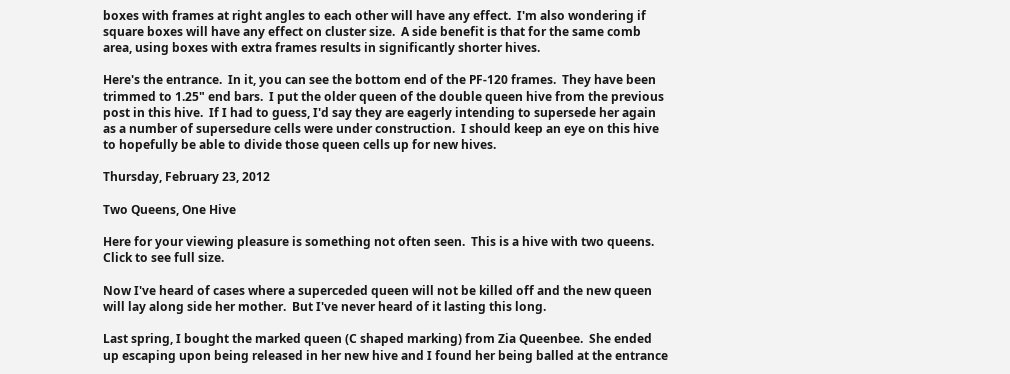boxes with frames at right angles to each other will have any effect.  I'm also wondering if square boxes will have any effect on cluster size.  A side benefit is that for the same comb area, using boxes with extra frames results in significantly shorter hives.

Here's the entrance.  In it, you can see the bottom end of the PF-120 frames.  They have been trimmed to 1.25" end bars.  I put the older queen of the double queen hive from the previous post in this hive.  If I had to guess, I'd say they are eagerly intending to supersede her again as a number of supersedure cells were under construction.  I should keep an eye on this hive to hopefully be able to divide those queen cells up for new hives.

Thursday, February 23, 2012

Two Queens, One Hive

Here for your viewing pleasure is something not often seen.  This is a hive with two queens.  Click to see full size.

Now I've heard of cases where a superceded queen will not be killed off and the new queen will lay along side her mother.  But I've never heard of it lasting this long.

Last spring, I bought the marked queen (C shaped marking) from Zia Queenbee.  She ended up escaping upon being released in her new hive and I found her being balled at the entrance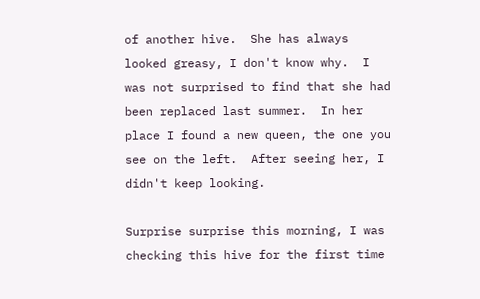of another hive.  She has always looked greasy, I don't know why.  I was not surprised to find that she had been replaced last summer.  In her place I found a new queen, the one you see on the left.  After seeing her, I didn't keep looking.

Surprise surprise this morning, I was checking this hive for the first time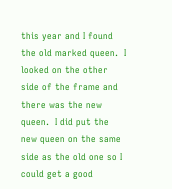this year and I found the old marked queen.  I looked on the other side of the frame and there was the new queen.  I did put the new queen on the same side as the old one so I could get a good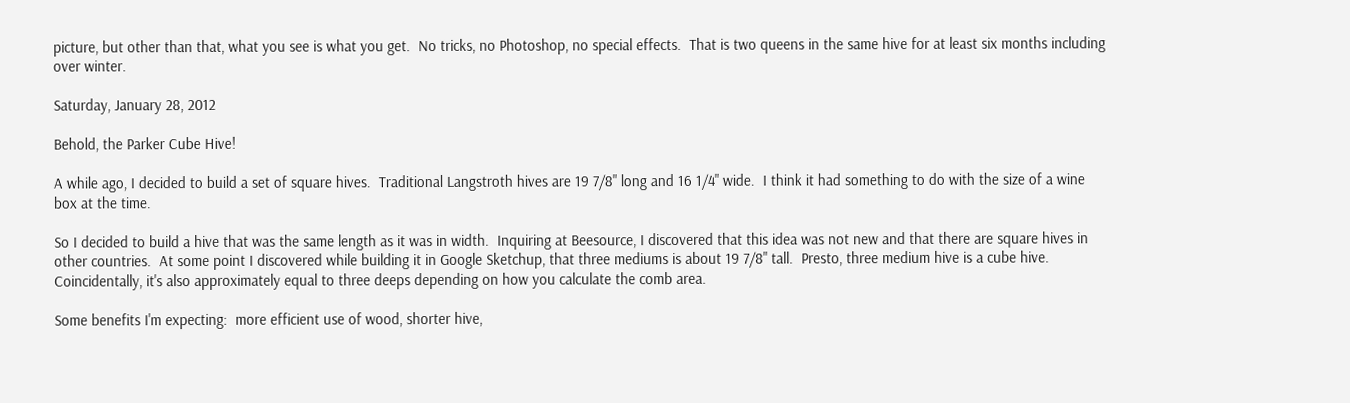picture, but other than that, what you see is what you get.  No tricks, no Photoshop, no special effects.  That is two queens in the same hive for at least six months including over winter.

Saturday, January 28, 2012

Behold, the Parker Cube Hive!

A while ago, I decided to build a set of square hives.  Traditional Langstroth hives are 19 7/8" long and 16 1/4" wide.  I think it had something to do with the size of a wine box at the time.

So I decided to build a hive that was the same length as it was in width.  Inquiring at Beesource, I discovered that this idea was not new and that there are square hives in other countries.  At some point I discovered while building it in Google Sketchup, that three mediums is about 19 7/8" tall.  Presto, three medium hive is a cube hive.  Coincidentally, it's also approximately equal to three deeps depending on how you calculate the comb area.

Some benefits I'm expecting:  more efficient use of wood, shorter hive,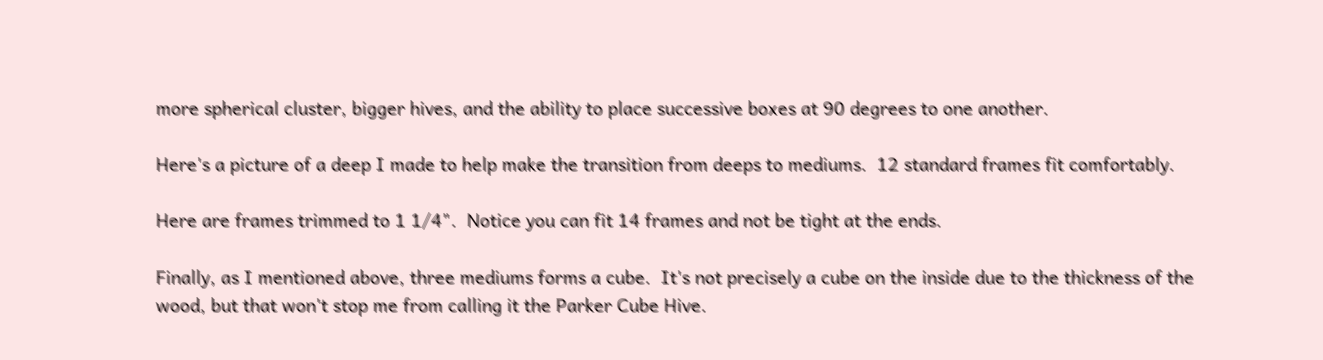more spherical cluster, bigger hives, and the ability to place successive boxes at 90 degrees to one another.

Here's a picture of a deep I made to help make the transition from deeps to mediums.  12 standard frames fit comfortably.

Here are frames trimmed to 1 1/4".  Notice you can fit 14 frames and not be tight at the ends.

Finally, as I mentioned above, three mediums forms a cube.  It's not precisely a cube on the inside due to the thickness of the wood, but that won't stop me from calling it the Parker Cube Hive.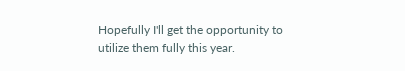Hopefully I'll get the opportunity to utilize them fully this year.